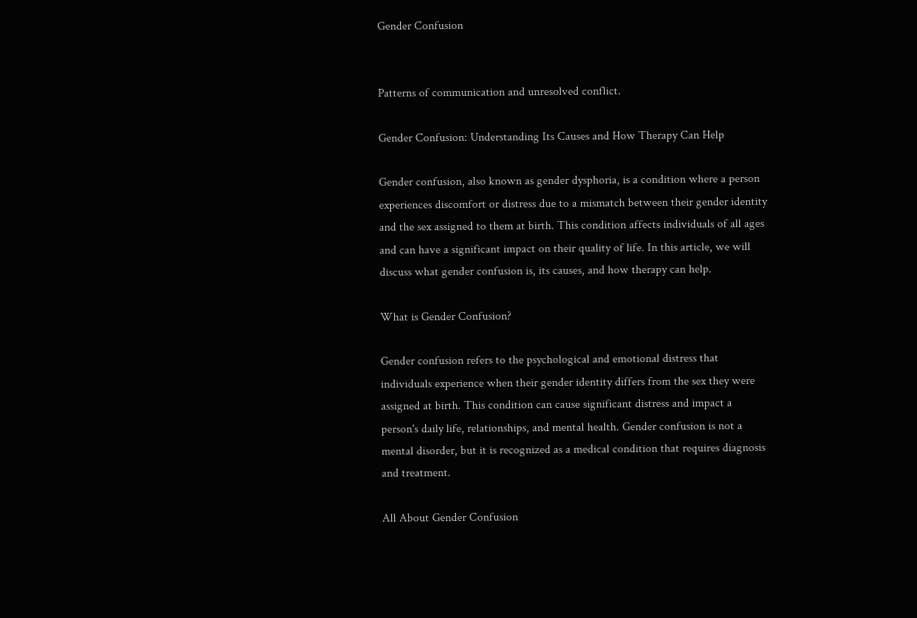Gender Confusion


Patterns of communication and unresolved conflict.

Gender Confusion: Understanding Its Causes and How Therapy Can Help

Gender confusion, also known as gender dysphoria, is a condition where a person experiences discomfort or distress due to a mismatch between their gender identity and the sex assigned to them at birth. This condition affects individuals of all ages and can have a significant impact on their quality of life. In this article, we will discuss what gender confusion is, its causes, and how therapy can help.

What is Gender Confusion?

Gender confusion refers to the psychological and emotional distress that individuals experience when their gender identity differs from the sex they were assigned at birth. This condition can cause significant distress and impact a person's daily life, relationships, and mental health. Gender confusion is not a mental disorder, but it is recognized as a medical condition that requires diagnosis and treatment.

All About Gender Confusion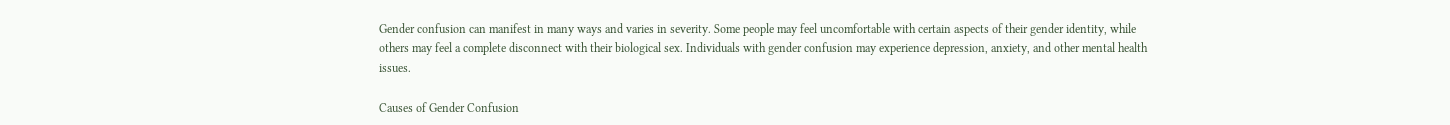Gender confusion can manifest in many ways and varies in severity. Some people may feel uncomfortable with certain aspects of their gender identity, while others may feel a complete disconnect with their biological sex. Individuals with gender confusion may experience depression, anxiety, and other mental health issues.

Causes of Gender Confusion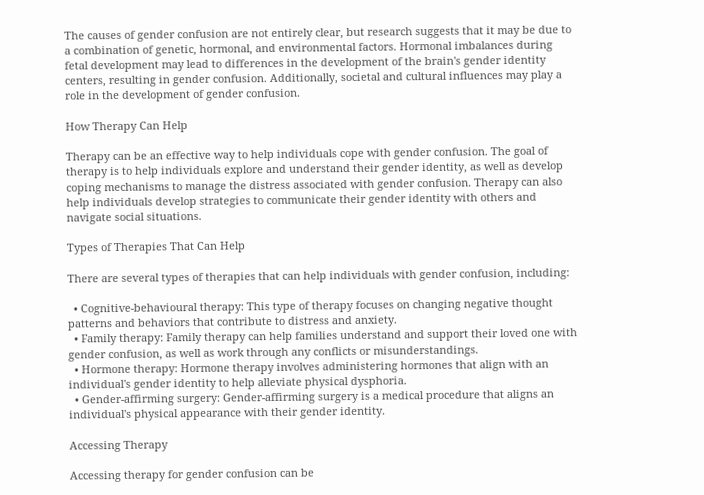The causes of gender confusion are not entirely clear, but research suggests that it may be due to a combination of genetic, hormonal, and environmental factors. Hormonal imbalances during fetal development may lead to differences in the development of the brain's gender identity centers, resulting in gender confusion. Additionally, societal and cultural influences may play a role in the development of gender confusion.

How Therapy Can Help

Therapy can be an effective way to help individuals cope with gender confusion. The goal of therapy is to help individuals explore and understand their gender identity, as well as develop coping mechanisms to manage the distress associated with gender confusion. Therapy can also help individuals develop strategies to communicate their gender identity with others and navigate social situations.

Types of Therapies That Can Help

There are several types of therapies that can help individuals with gender confusion, including:

  • Cognitive-behavioural therapy: This type of therapy focuses on changing negative thought patterns and behaviors that contribute to distress and anxiety.
  • Family therapy: Family therapy can help families understand and support their loved one with gender confusion, as well as work through any conflicts or misunderstandings.
  • Hormone therapy: Hormone therapy involves administering hormones that align with an individual's gender identity to help alleviate physical dysphoria.
  • Gender-affirming surgery: Gender-affirming surgery is a medical procedure that aligns an individual's physical appearance with their gender identity.

Accessing Therapy

Accessing therapy for gender confusion can be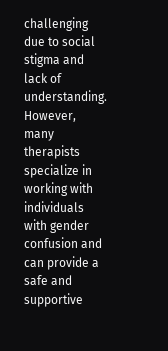challenging due to social stigma and lack of understanding. However, many therapists specialize in working with individuals with gender confusion and can provide a safe and supportive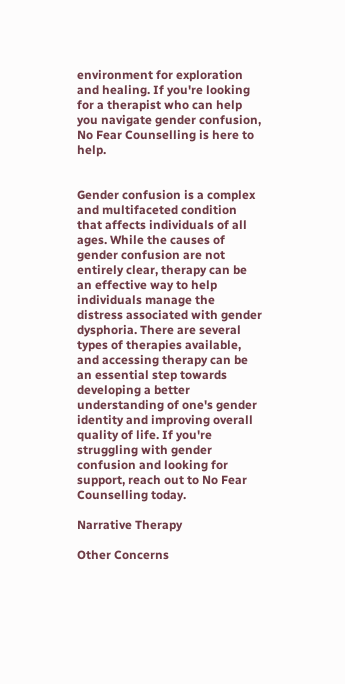environment for exploration and healing. If you're looking for a therapist who can help you navigate gender confusion, No Fear Counselling is here to help.


Gender confusion is a complex and multifaceted condition that affects individuals of all ages. While the causes of gender confusion are not entirely clear, therapy can be an effective way to help individuals manage the distress associated with gender dysphoria. There are several types of therapies available, and accessing therapy can be an essential step towards developing a better understanding of one's gender identity and improving overall quality of life. If you're struggling with gender confusion and looking for support, reach out to No Fear Counselling today.

Narrative Therapy

Other Concerns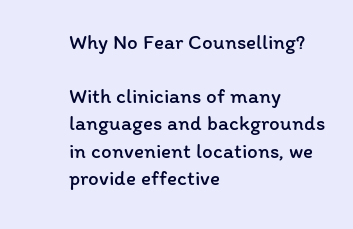Why No Fear Counselling?

With clinicians of many languages and backgrounds in convenient locations, we provide effective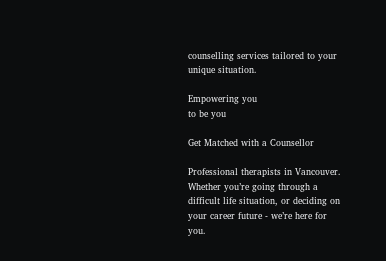counselling services tailored to your unique situation.

Empowering you
to be you

Get Matched with a Counsellor

Professional therapists in Vancouver. Whether you’re going through a difficult life situation, or deciding on your career future - we’re here for you.